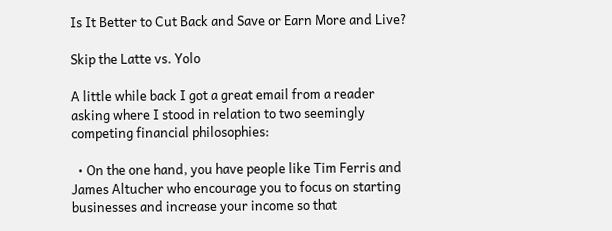Is It Better to Cut Back and Save or Earn More and Live?

Skip the Latte vs. Yolo

A little while back I got a great email from a reader asking where I stood in relation to two seemingly competing financial philosophies:

  • On the one hand, you have people like Tim Ferris and James Altucher who encourage you to focus on starting businesses and increase your income so that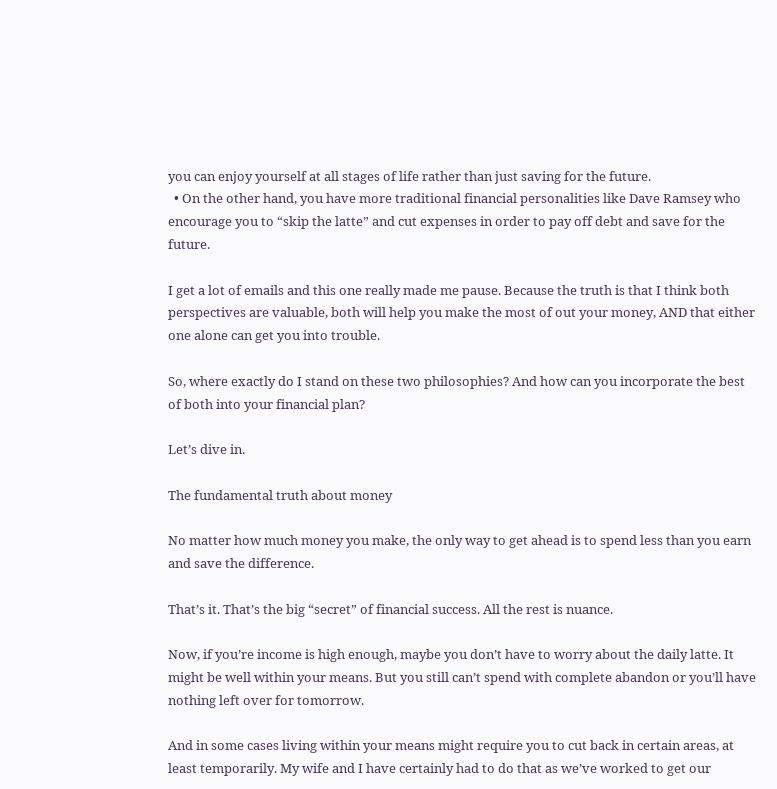you can enjoy yourself at all stages of life rather than just saving for the future.
  • On the other hand, you have more traditional financial personalities like Dave Ramsey who encourage you to “skip the latte” and cut expenses in order to pay off debt and save for the future.

I get a lot of emails and this one really made me pause. Because the truth is that I think both perspectives are valuable, both will help you make the most of out your money, AND that either one alone can get you into trouble.

So, where exactly do I stand on these two philosophies? And how can you incorporate the best of both into your financial plan?

Let’s dive in.

The fundamental truth about money

No matter how much money you make, the only way to get ahead is to spend less than you earn and save the difference.

That’s it. That’s the big “secret” of financial success. All the rest is nuance.

Now, if you’re income is high enough, maybe you don’t have to worry about the daily latte. It might be well within your means. But you still can’t spend with complete abandon or you’ll have nothing left over for tomorrow.

And in some cases living within your means might require you to cut back in certain areas, at least temporarily. My wife and I have certainly had to do that as we’ve worked to get our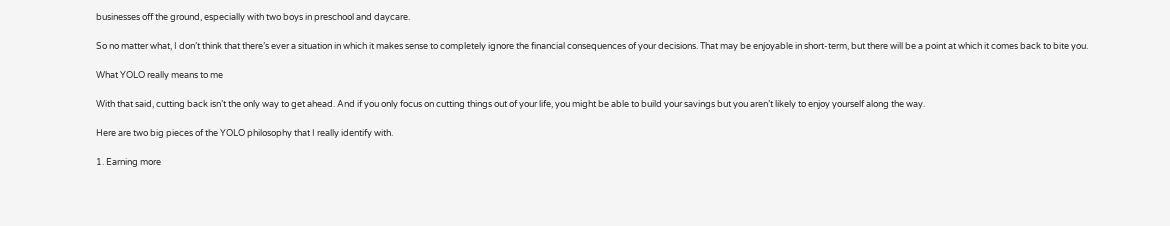businesses off the ground, especially with two boys in preschool and daycare.

So no matter what, I don’t think that there’s ever a situation in which it makes sense to completely ignore the financial consequences of your decisions. That may be enjoyable in short-term, but there will be a point at which it comes back to bite you.

What YOLO really means to me

With that said, cutting back isn’t the only way to get ahead. And if you only focus on cutting things out of your life, you might be able to build your savings but you aren’t likely to enjoy yourself along the way.

Here are two big pieces of the YOLO philosophy that I really identify with.

1. Earning more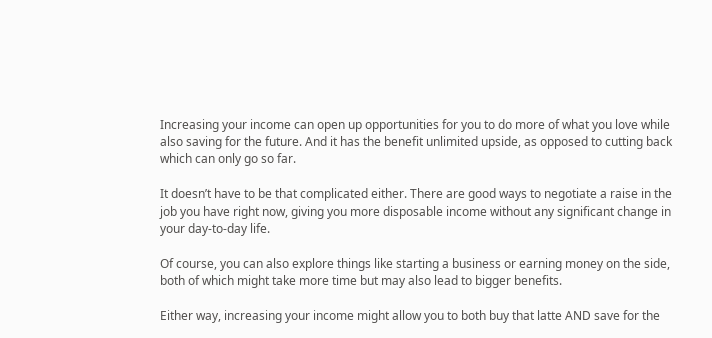Increasing your income can open up opportunities for you to do more of what you love while also saving for the future. And it has the benefit unlimited upside, as opposed to cutting back which can only go so far.

It doesn’t have to be that complicated either. There are good ways to negotiate a raise in the job you have right now, giving you more disposable income without any significant change in your day-to-day life.

Of course, you can also explore things like starting a business or earning money on the side, both of which might take more time but may also lead to bigger benefits.

Either way, increasing your income might allow you to both buy that latte AND save for the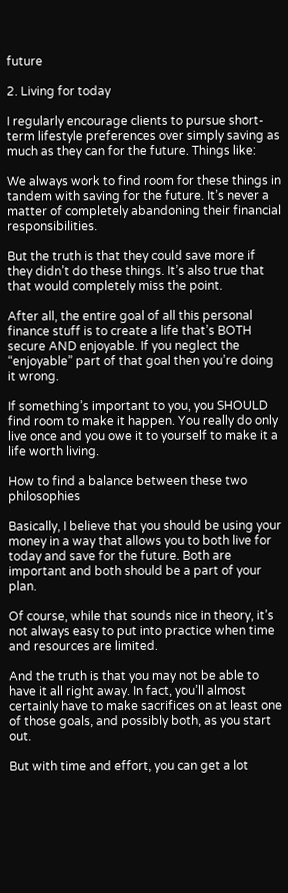future

2. Living for today

I regularly encourage clients to pursue short-term lifestyle preferences over simply saving as much as they can for the future. Things like:

We always work to find room for these things in tandem with saving for the future. It’s never a matter of completely abandoning their financial responsibilities.

But the truth is that they could save more if they didn’t do these things. It’s also true that that would completely miss the point.

After all, the entire goal of all this personal finance stuff is to create a life that’s BOTH secure AND enjoyable. If you neglect the “enjoyable” part of that goal then you’re doing it wrong.

If something’s important to you, you SHOULD find room to make it happen. You really do only live once and you owe it to yourself to make it a life worth living.

How to find a balance between these two philosophies

Basically, I believe that you should be using your money in a way that allows you to both live for today and save for the future. Both are important and both should be a part of your plan.

Of course, while that sounds nice in theory, it’s not always easy to put into practice when time and resources are limited.

And the truth is that you may not be able to have it all right away. In fact, you’ll almost certainly have to make sacrifices on at least one of those goals, and possibly both, as you start out.

But with time and effort, you can get a lot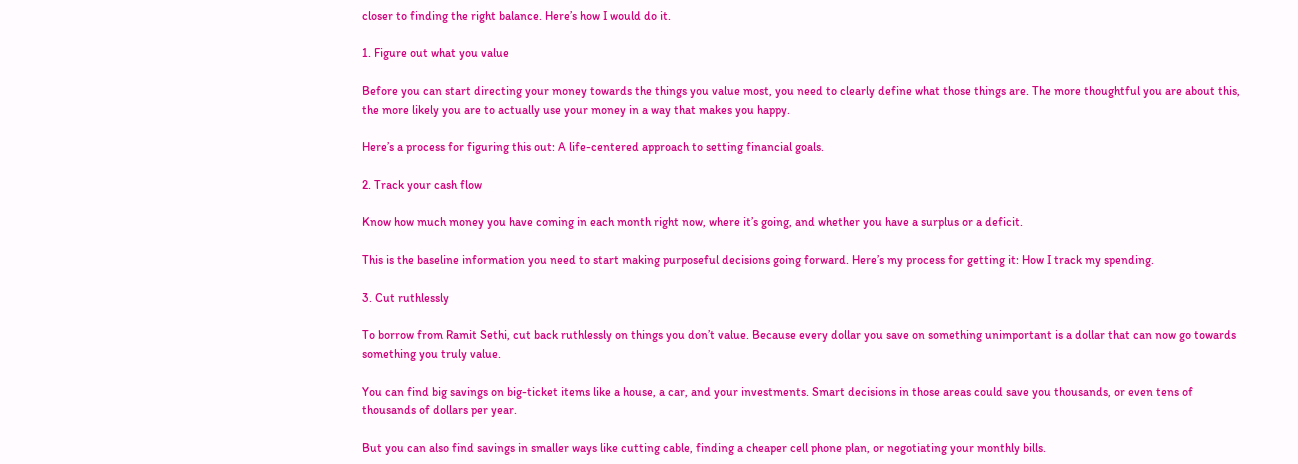closer to finding the right balance. Here’s how I would do it.

1. Figure out what you value

Before you can start directing your money towards the things you value most, you need to clearly define what those things are. The more thoughtful you are about this, the more likely you are to actually use your money in a way that makes you happy.

Here’s a process for figuring this out: A life-centered approach to setting financial goals.

2. Track your cash flow

Know how much money you have coming in each month right now, where it’s going, and whether you have a surplus or a deficit.

This is the baseline information you need to start making purposeful decisions going forward. Here’s my process for getting it: How I track my spending.

3. Cut ruthlessly

To borrow from Ramit Sethi, cut back ruthlessly on things you don’t value. Because every dollar you save on something unimportant is a dollar that can now go towards something you truly value.

You can find big savings on big-ticket items like a house, a car, and your investments. Smart decisions in those areas could save you thousands, or even tens of thousands of dollars per year.

But you can also find savings in smaller ways like cutting cable, finding a cheaper cell phone plan, or negotiating your monthly bills.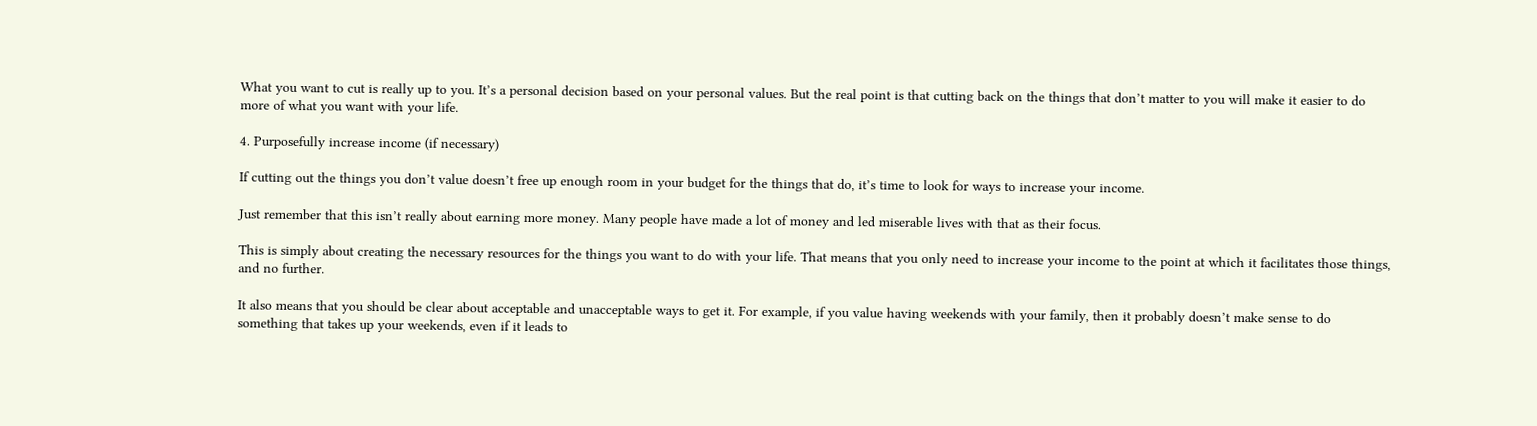What you want to cut is really up to you. It’s a personal decision based on your personal values. But the real point is that cutting back on the things that don’t matter to you will make it easier to do more of what you want with your life.

4. Purposefully increase income (if necessary)

If cutting out the things you don’t value doesn’t free up enough room in your budget for the things that do, it’s time to look for ways to increase your income.

Just remember that this isn’t really about earning more money. Many people have made a lot of money and led miserable lives with that as their focus.

This is simply about creating the necessary resources for the things you want to do with your life. That means that you only need to increase your income to the point at which it facilitates those things, and no further.

It also means that you should be clear about acceptable and unacceptable ways to get it. For example, if you value having weekends with your family, then it probably doesn’t make sense to do something that takes up your weekends, even if it leads to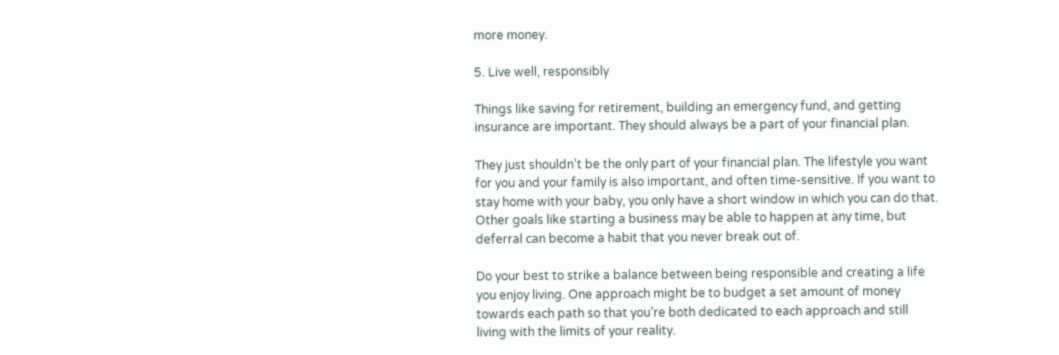more money.

5. Live well, responsibly

Things like saving for retirement, building an emergency fund, and getting insurance are important. They should always be a part of your financial plan.

They just shouldn’t be the only part of your financial plan. The lifestyle you want for you and your family is also important, and often time-sensitive. If you want to stay home with your baby, you only have a short window in which you can do that. Other goals like starting a business may be able to happen at any time, but deferral can become a habit that you never break out of.

Do your best to strike a balance between being responsible and creating a life you enjoy living. One approach might be to budget a set amount of money towards each path so that you’re both dedicated to each approach and still living with the limits of your reality.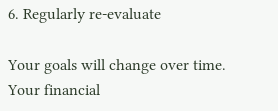6. Regularly re-evaluate

Your goals will change over time. Your financial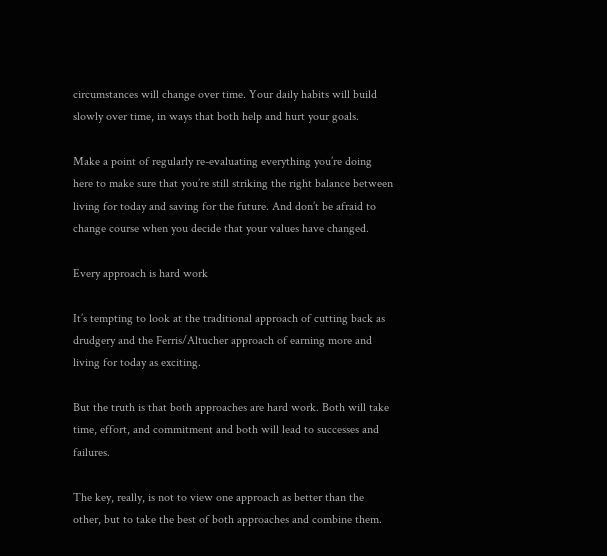circumstances will change over time. Your daily habits will build slowly over time, in ways that both help and hurt your goals.

Make a point of regularly re-evaluating everything you’re doing here to make sure that you’re still striking the right balance between living for today and saving for the future. And don’t be afraid to change course when you decide that your values have changed.

Every approach is hard work

It’s tempting to look at the traditional approach of cutting back as drudgery and the Ferris/Altucher approach of earning more and living for today as exciting.

But the truth is that both approaches are hard work. Both will take time, effort, and commitment and both will lead to successes and failures.

The key, really, is not to view one approach as better than the other, but to take the best of both approaches and combine them.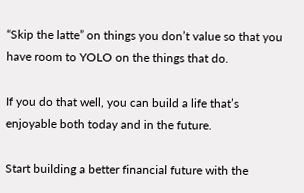“Skip the latte” on things you don’t value so that you have room to YOLO on the things that do.

If you do that well, you can build a life that’s enjoyable both today and in the future.

Start building a better financial future with the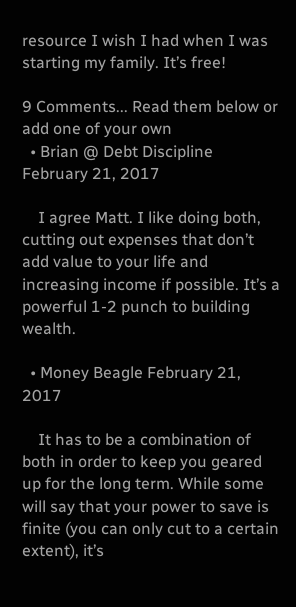resource I wish I had when I was starting my family. It’s free!

9 Comments... Read them below or add one of your own
  • Brian @ Debt Discipline February 21, 2017

    I agree Matt. I like doing both, cutting out expenses that don’t add value to your life and increasing income if possible. It’s a powerful 1-2 punch to building wealth.

  • Money Beagle February 21, 2017

    It has to be a combination of both in order to keep you geared up for the long term. While some will say that your power to save is finite (you can only cut to a certain extent), it’s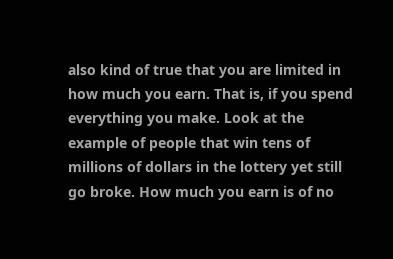also kind of true that you are limited in how much you earn. That is, if you spend everything you make. Look at the example of people that win tens of millions of dollars in the lottery yet still go broke. How much you earn is of no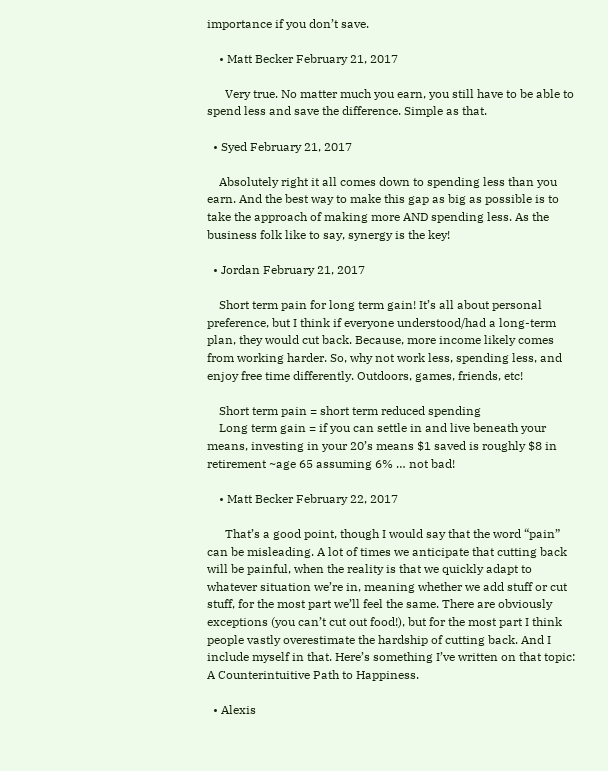importance if you don’t save.

    • Matt Becker February 21, 2017

      Very true. No matter much you earn, you still have to be able to spend less and save the difference. Simple as that.

  • Syed February 21, 2017

    Absolutely right it all comes down to spending less than you earn. And the best way to make this gap as big as possible is to take the approach of making more AND spending less. As the business folk like to say, synergy is the key!

  • Jordan February 21, 2017

    Short term pain for long term gain! It’s all about personal preference, but I think if everyone understood/had a long-term plan, they would cut back. Because, more income likely comes from working harder. So, why not work less, spending less, and enjoy free time differently. Outdoors, games, friends, etc!

    Short term pain = short term reduced spending
    Long term gain = if you can settle in and live beneath your means, investing in your 20’s means $1 saved is roughly $8 in retirement ~age 65 assuming 6% … not bad!

    • Matt Becker February 22, 2017

      That’s a good point, though I would say that the word “pain” can be misleading. A lot of times we anticipate that cutting back will be painful, when the reality is that we quickly adapt to whatever situation we’re in, meaning whether we add stuff or cut stuff, for the most part we’ll feel the same. There are obviously exceptions (you can’t cut out food!), but for the most part I think people vastly overestimate the hardship of cutting back. And I include myself in that. Here’s something I’ve written on that topic: A Counterintuitive Path to Happiness.

  • Alexis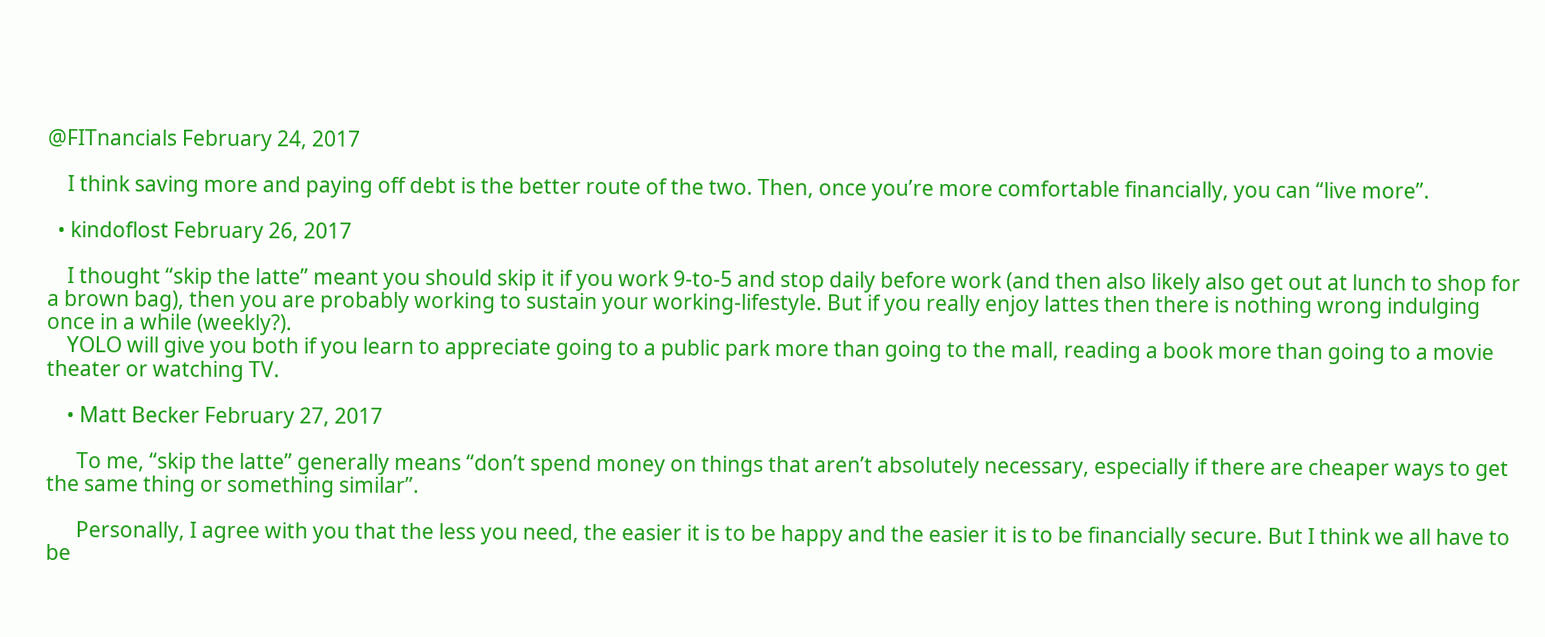@FITnancials February 24, 2017

    I think saving more and paying off debt is the better route of the two. Then, once you’re more comfortable financially, you can “live more”.

  • kindoflost February 26, 2017

    I thought “skip the latte” meant you should skip it if you work 9-to-5 and stop daily before work (and then also likely also get out at lunch to shop for a brown bag), then you are probably working to sustain your working-lifestyle. But if you really enjoy lattes then there is nothing wrong indulging once in a while (weekly?).
    YOLO will give you both if you learn to appreciate going to a public park more than going to the mall, reading a book more than going to a movie theater or watching TV.

    • Matt Becker February 27, 2017

      To me, “skip the latte” generally means “don’t spend money on things that aren’t absolutely necessary, especially if there are cheaper ways to get the same thing or something similar”.

      Personally, I agree with you that the less you need, the easier it is to be happy and the easier it is to be financially secure. But I think we all have to be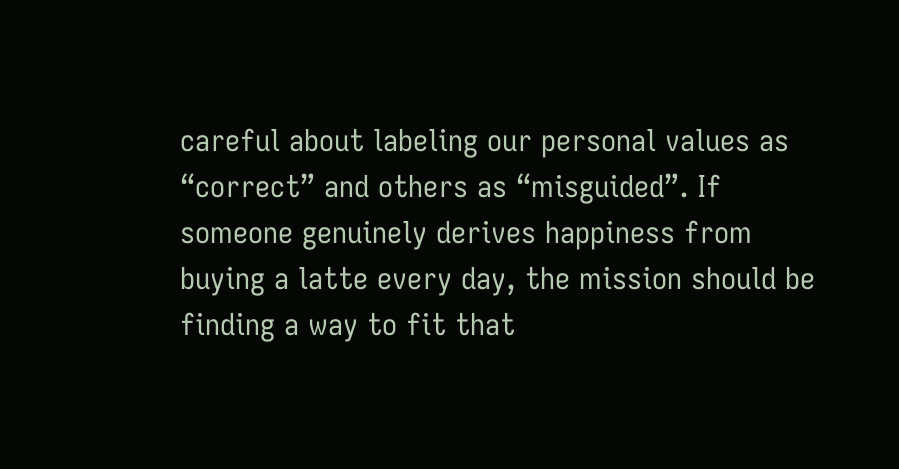careful about labeling our personal values as “correct” and others as “misguided”. If someone genuinely derives happiness from buying a latte every day, the mission should be finding a way to fit that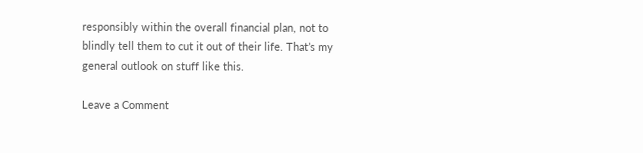responsibly within the overall financial plan, not to blindly tell them to cut it out of their life. That’s my general outlook on stuff like this.

Leave a Comment